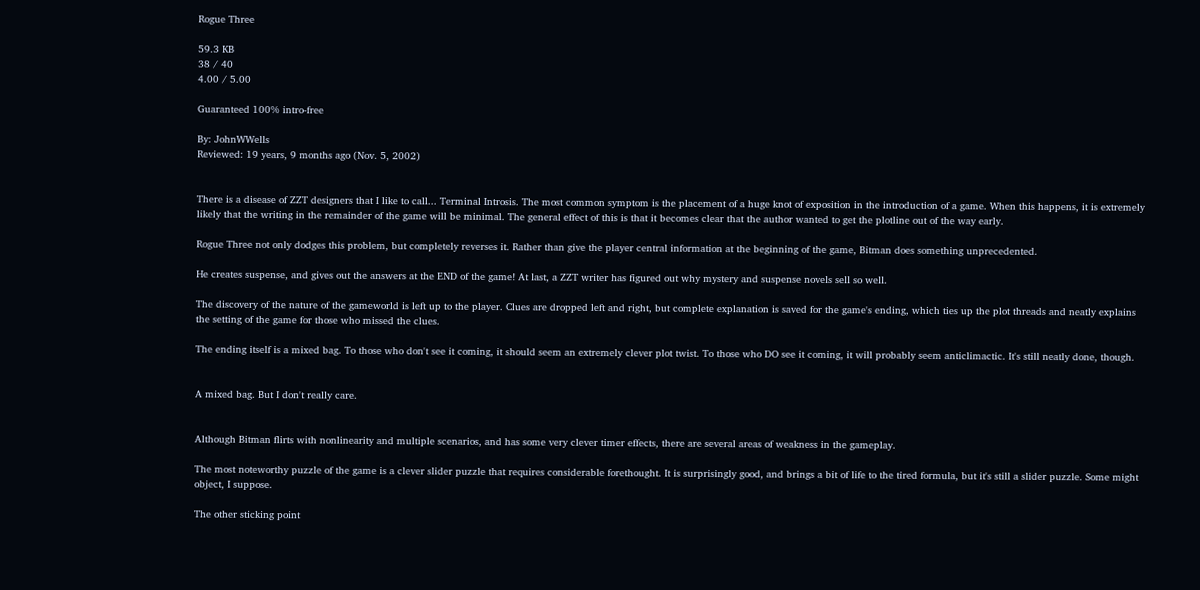Rogue Three

59.3 KB
38 / 40
4.00 / 5.00

Guaranteed 100% intro-free

By: JohnWWells
Reviewed: 19 years, 9 months ago (Nov. 5, 2002)


There is a disease of ZZT designers that I like to call... Terminal Introsis. The most common symptom is the placement of a huge knot of exposition in the introduction of a game. When this happens, it is extremely likely that the writing in the remainder of the game will be minimal. The general effect of this is that it becomes clear that the author wanted to get the plotline out of the way early.

Rogue Three not only dodges this problem, but completely reverses it. Rather than give the player central information at the beginning of the game, Bitman does something unprecedented.

He creates suspense, and gives out the answers at the END of the game! At last, a ZZT writer has figured out why mystery and suspense novels sell so well.

The discovery of the nature of the gameworld is left up to the player. Clues are dropped left and right, but complete explanation is saved for the game's ending, which ties up the plot threads and neatly explains the setting of the game for those who missed the clues.

The ending itself is a mixed bag. To those who don't see it coming, it should seem an extremely clever plot twist. To those who DO see it coming, it will probably seem anticlimactic. It's still neatly done, though.


A mixed bag. But I don't really care.


Although Bitman flirts with nonlinearity and multiple scenarios, and has some very clever timer effects, there are several areas of weakness in the gameplay.

The most noteworthy puzzle of the game is a clever slider puzzle that requires considerable forethought. It is surprisingly good, and brings a bit of life to the tired formula, but it's still a slider puzzle. Some might object, I suppose.

The other sticking point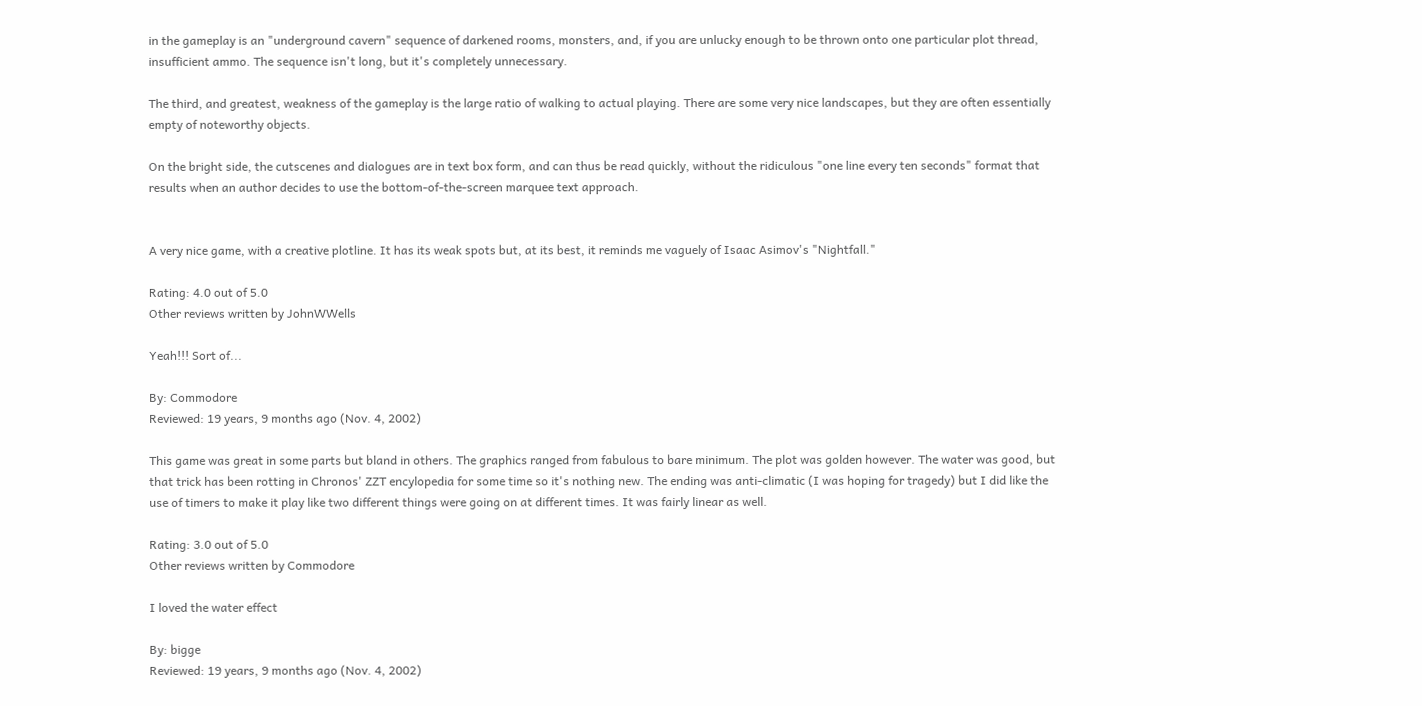in the gameplay is an "underground cavern" sequence of darkened rooms, monsters, and, if you are unlucky enough to be thrown onto one particular plot thread, insufficient ammo. The sequence isn't long, but it's completely unnecessary.

The third, and greatest, weakness of the gameplay is the large ratio of walking to actual playing. There are some very nice landscapes, but they are often essentially empty of noteworthy objects.

On the bright side, the cutscenes and dialogues are in text box form, and can thus be read quickly, without the ridiculous "one line every ten seconds" format that results when an author decides to use the bottom-of-the-screen marquee text approach.


A very nice game, with a creative plotline. It has its weak spots but, at its best, it reminds me vaguely of Isaac Asimov's "Nightfall."

Rating: 4.0 out of 5.0
Other reviews written by JohnWWells

Yeah!!! Sort of...

By: Commodore
Reviewed: 19 years, 9 months ago (Nov. 4, 2002)

This game was great in some parts but bland in others. The graphics ranged from fabulous to bare minimum. The plot was golden however. The water was good, but that trick has been rotting in Chronos' ZZT encylopedia for some time so it's nothing new. The ending was anti-climatic (I was hoping for tragedy) but I did like the use of timers to make it play like two different things were going on at different times. It was fairly linear as well.

Rating: 3.0 out of 5.0
Other reviews written by Commodore

I loved the water effect

By: bigge
Reviewed: 19 years, 9 months ago (Nov. 4, 2002)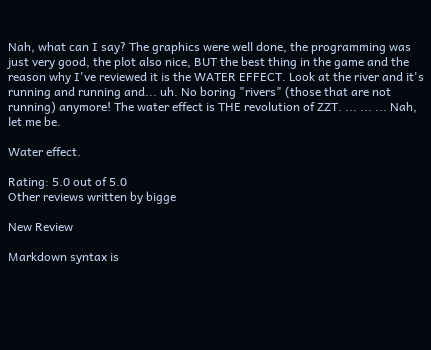Nah, what can I say? The graphics were well done, the programming was just very good, the plot also nice, BUT the best thing in the game and the reason why I've reviewed it is the WATER EFFECT. Look at the river and it's running and running and... uh. No boring "rivers" (those that are not running) anymore! The water effect is THE revolution of ZZT. ... ... ... Nah, let me be.

Water effect.

Rating: 5.0 out of 5.0
Other reviews written by bigge

New Review

Markdown syntax is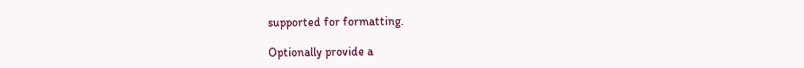supported for formatting.

Optionally provide a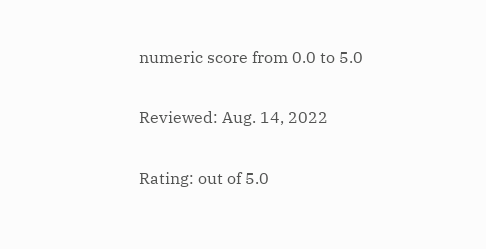numeric score from 0.0 to 5.0

Reviewed: Aug. 14, 2022

Rating: out of 5.0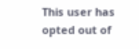This user has opted out of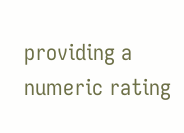providing a numeric rating